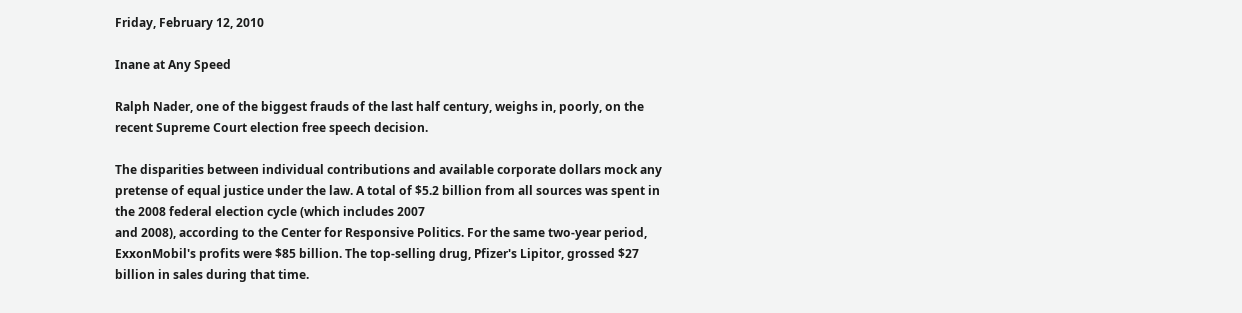Friday, February 12, 2010

Inane at Any Speed

Ralph Nader, one of the biggest frauds of the last half century, weighs in, poorly, on the recent Supreme Court election free speech decision.

The disparities between individual contributions and available corporate dollars mock any pretense of equal justice under the law. A total of $5.2 billion from all sources was spent in the 2008 federal election cycle (which includes 2007
and 2008), according to the Center for Responsive Politics. For the same two-year period, ExxonMobil's profits were $85 billion. The top-selling drug, Pfizer's Lipitor, grossed $27 billion in sales during that time.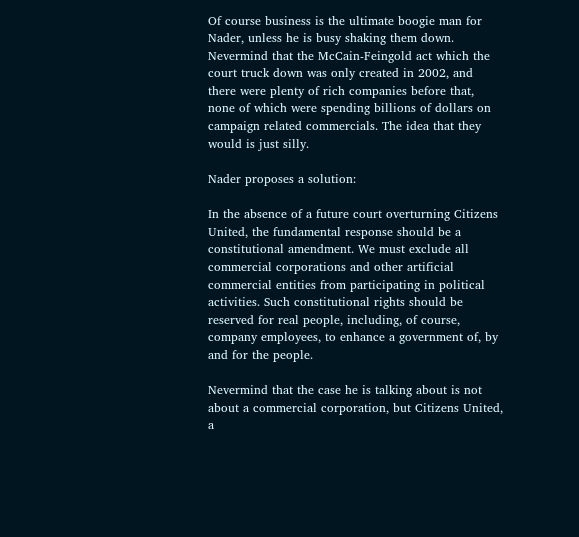Of course business is the ultimate boogie man for Nader, unless he is busy shaking them down. Nevermind that the McCain-Feingold act which the court truck down was only created in 2002, and there were plenty of rich companies before that, none of which were spending billions of dollars on campaign related commercials. The idea that they would is just silly.

Nader proposes a solution:

In the absence of a future court overturning Citizens United, the fundamental response should be a constitutional amendment. We must exclude all commercial corporations and other artificial commercial entities from participating in political activities. Such constitutional rights should be reserved for real people, including, of course, company employees, to enhance a government of, by and for the people.

Nevermind that the case he is talking about is not about a commercial corporation, but Citizens United, a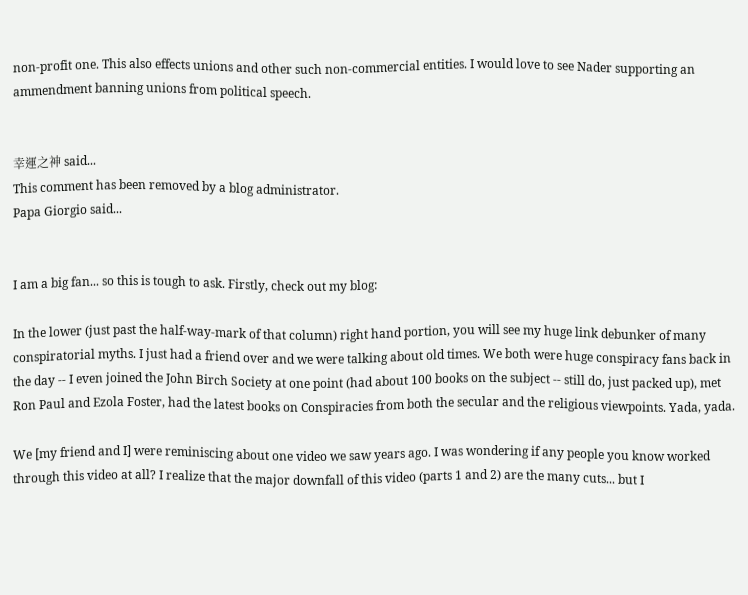non-profit one. This also effects unions and other such non-commercial entities. I would love to see Nader supporting an ammendment banning unions from political speech.


幸運之神 said...
This comment has been removed by a blog administrator.
Papa Giorgio said...


I am a big fan... so this is tough to ask. Firstly, check out my blog:

In the lower (just past the half-way-mark of that column) right hand portion, you will see my huge link debunker of many conspiratorial myths. I just had a friend over and we were talking about old times. We both were huge conspiracy fans back in the day -- I even joined the John Birch Society at one point (had about 100 books on the subject -- still do, just packed up), met Ron Paul and Ezola Foster, had the latest books on Conspiracies from both the secular and the religious viewpoints. Yada, yada.

We [my friend and I] were reminiscing about one video we saw years ago. I was wondering if any people you know worked through this video at all? I realize that the major downfall of this video (parts 1 and 2) are the many cuts... but I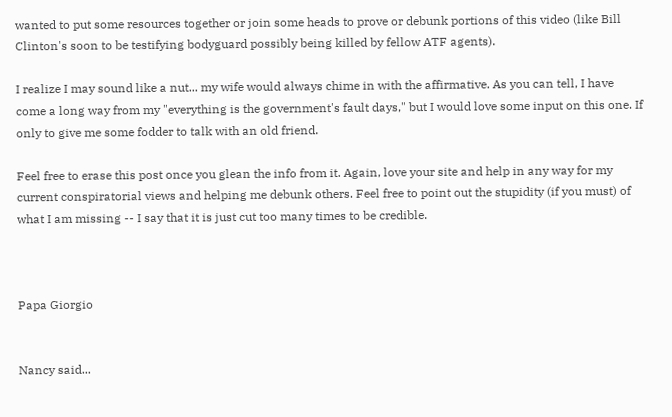wanted to put some resources together or join some heads to prove or debunk portions of this video (like Bill Clinton's soon to be testifying bodyguard possibly being killed by fellow ATF agents).

I realize I may sound like a nut... my wife would always chime in with the affirmative. As you can tell, I have come a long way from my "everything is the government's fault days," but I would love some input on this one. If only to give me some fodder to talk with an old friend.

Feel free to erase this post once you glean the info from it. Again, love your site and help in any way for my current conspiratorial views and helping me debunk others. Feel free to point out the stupidity (if you must) of what I am missing -- I say that it is just cut too many times to be credible.



Papa Giorgio


Nancy said...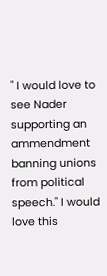" I would love to see Nader supporting an ammendment banning unions from political speech." I would love this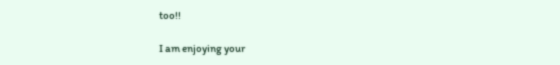too!!

I am enjoying your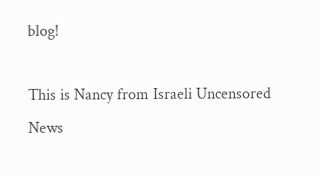blog!

This is Nancy from Israeli Uncensored News